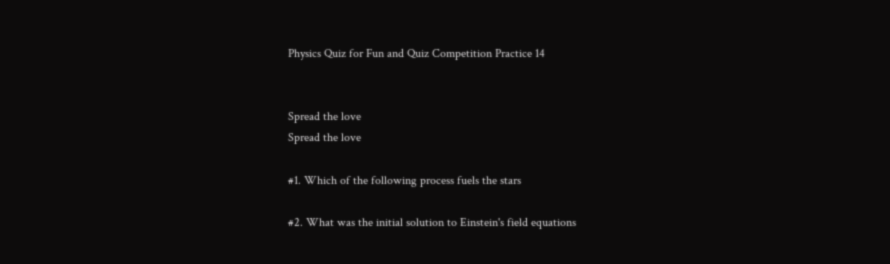Physics Quiz for Fun and Quiz Competition Practice 14


Spread the love
Spread the love

#1. Which of the following process fuels the stars

#2. What was the initial solution to Einstein's field equations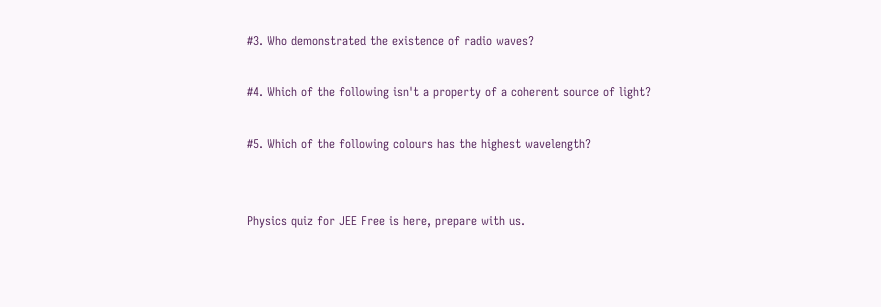#3. Who demonstrated the existence of radio waves?

#4. Which of the following isn't a property of a coherent source of light?

#5. Which of the following colours has the highest wavelength?


Physics quiz for JEE Free is here, prepare with us.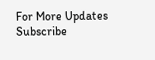For More Updates Subscribe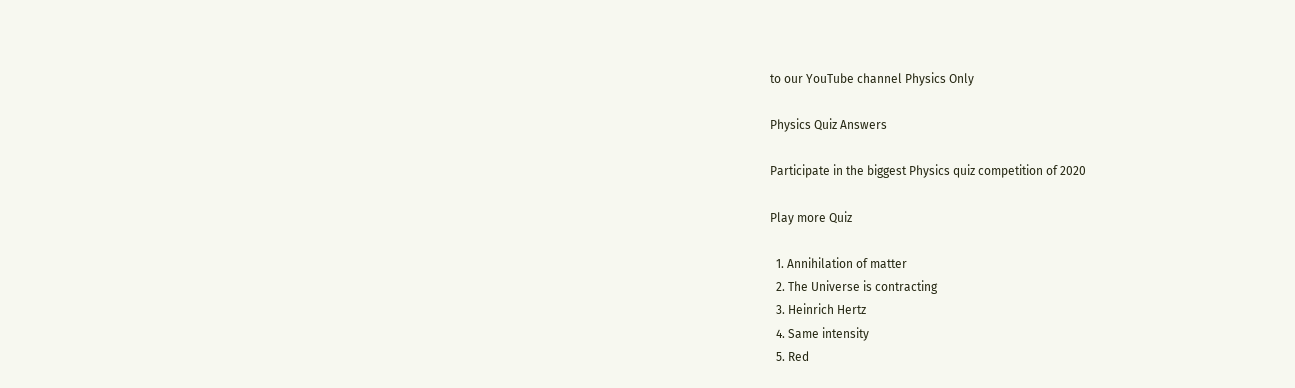to our YouTube channel Physics Only

Physics Quiz Answers

Participate in the biggest Physics quiz competition of 2020

Play more Quiz

  1. Annihilation of matter
  2. The Universe is contracting
  3. Heinrich Hertz
  4. Same intensity
  5. Red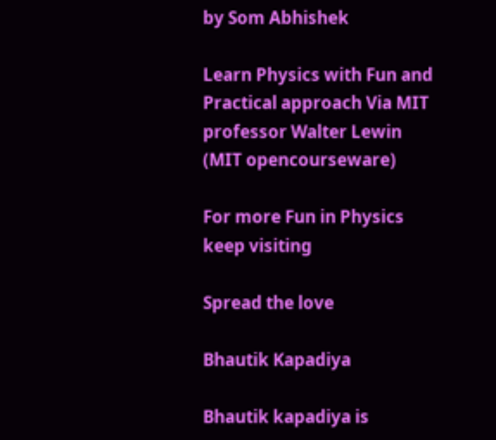by Som Abhishek

Learn Physics with Fun and Practical approach Via MIT professor Walter Lewin (MIT opencourseware)

For more Fun in Physics keep visiting

Spread the love

Bhautik Kapadiya

Bhautik kapadiya is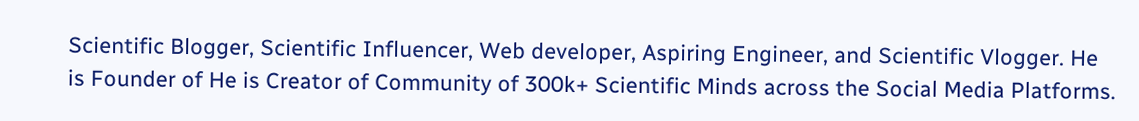Scientific Blogger, Scientific Influencer, Web developer, Aspiring Engineer, and Scientific Vlogger. He is Founder of He is Creator of Community of 300k+ Scientific Minds across the Social Media Platforms.